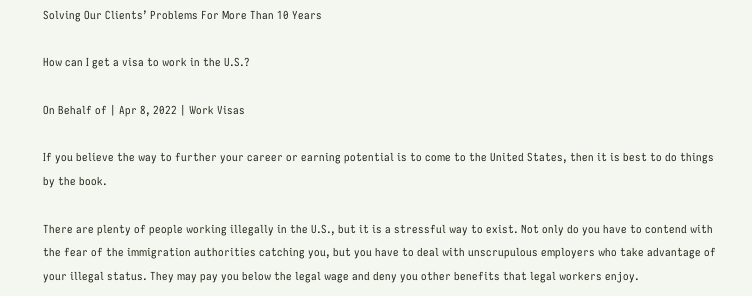Solving Our Clients’ Problems For More Than 10 Years

How can I get a visa to work in the U.S.?

On Behalf of | Apr 8, 2022 | Work Visas

If you believe the way to further your career or earning potential is to come to the United States, then it is best to do things by the book.

There are plenty of people working illegally in the U.S., but it is a stressful way to exist. Not only do you have to contend with the fear of the immigration authorities catching you, but you have to deal with unscrupulous employers who take advantage of your illegal status. They may pay you below the legal wage and deny you other benefits that legal workers enjoy.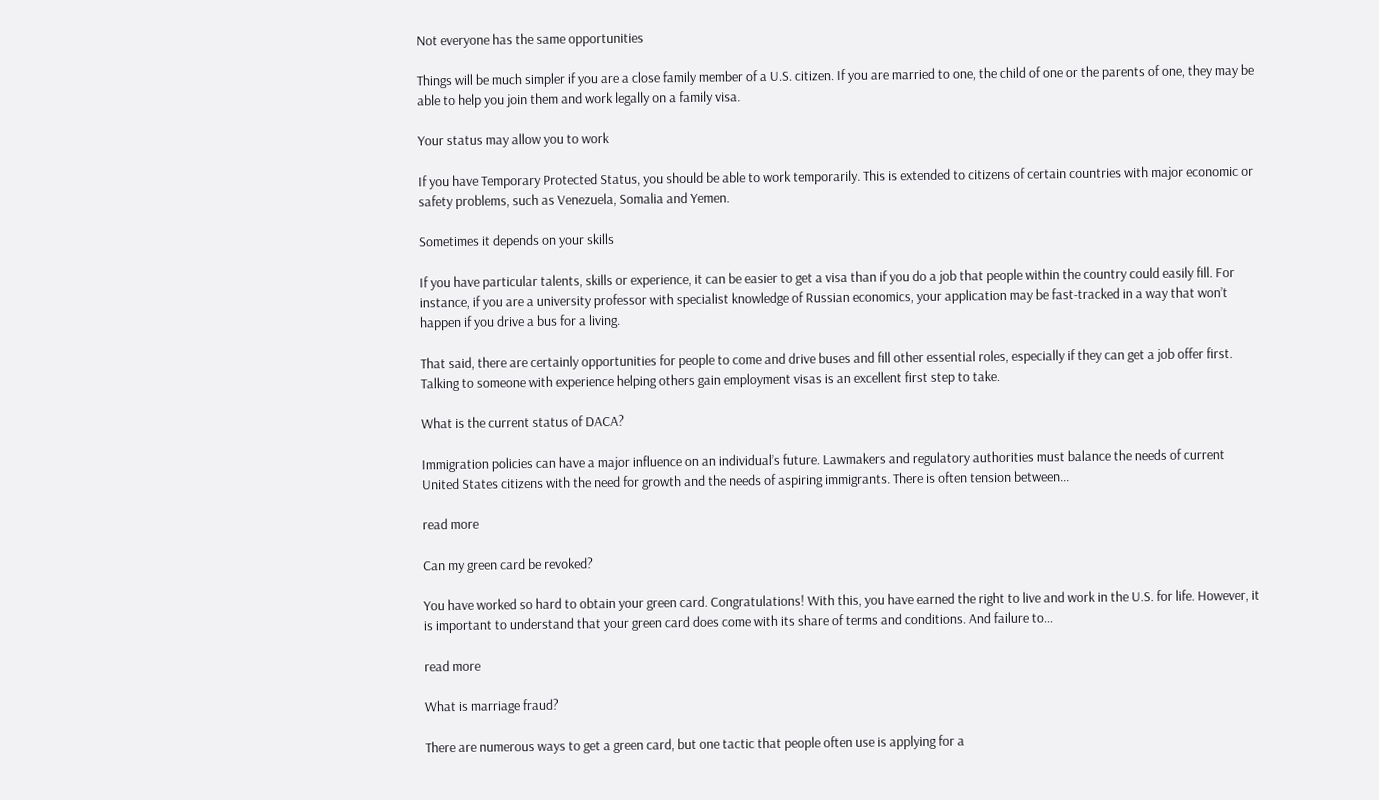Not everyone has the same opportunities

Things will be much simpler if you are a close family member of a U.S. citizen. If you are married to one, the child of one or the parents of one, they may be able to help you join them and work legally on a family visa.

Your status may allow you to work

If you have Temporary Protected Status, you should be able to work temporarily. This is extended to citizens of certain countries with major economic or safety problems, such as Venezuela, Somalia and Yemen.

Sometimes it depends on your skills

If you have particular talents, skills or experience, it can be easier to get a visa than if you do a job that people within the country could easily fill. For instance, if you are a university professor with specialist knowledge of Russian economics, your application may be fast-tracked in a way that won’t happen if you drive a bus for a living.

That said, there are certainly opportunities for people to come and drive buses and fill other essential roles, especially if they can get a job offer first. Talking to someone with experience helping others gain employment visas is an excellent first step to take.

What is the current status of DACA?

Immigration policies can have a major influence on an individual’s future. Lawmakers and regulatory authorities must balance the needs of current United States citizens with the need for growth and the needs of aspiring immigrants. There is often tension between...

read more

Can my green card be revoked?

You have worked so hard to obtain your green card. Congratulations! With this, you have earned the right to live and work in the U.S. for life. However, it is important to understand that your green card does come with its share of terms and conditions. And failure to...

read more

What is marriage fraud?

There are numerous ways to get a green card, but one tactic that people often use is applying for a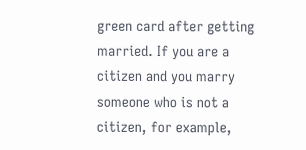green card after getting married. If you are a citizen and you marry someone who is not a citizen, for example,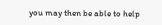you may then be able to help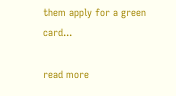them apply for a green card...

read more